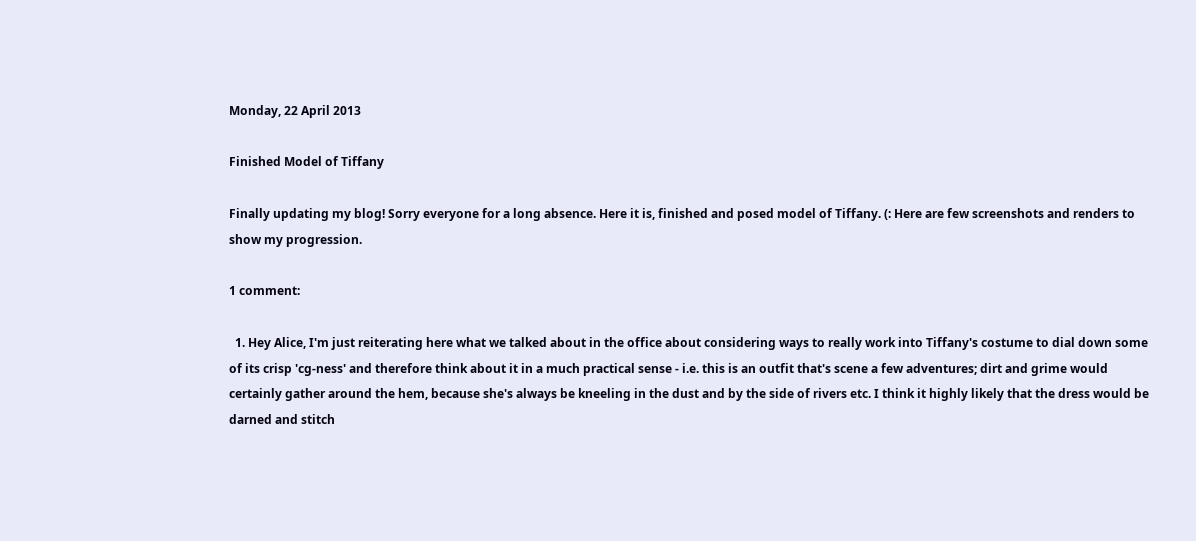Monday, 22 April 2013

Finished Model of Tiffany

Finally updating my blog! Sorry everyone for a long absence. Here it is, finished and posed model of Tiffany. (: Here are few screenshots and renders to show my progression.

1 comment:

  1. Hey Alice, I'm just reiterating here what we talked about in the office about considering ways to really work into Tiffany's costume to dial down some of its crisp 'cg-ness' and therefore think about it in a much practical sense - i.e. this is an outfit that's scene a few adventures; dirt and grime would certainly gather around the hem, because she's always be kneeling in the dust and by the side of rivers etc. I think it highly likely that the dress would be darned and stitch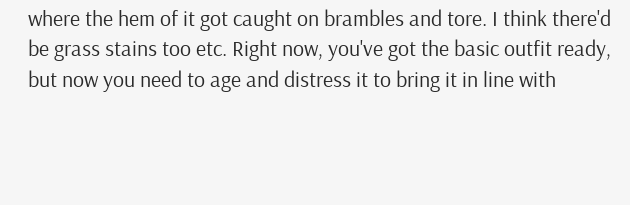where the hem of it got caught on brambles and tore. I think there'd be grass stains too etc. Right now, you've got the basic outfit ready, but now you need to age and distress it to bring it in line with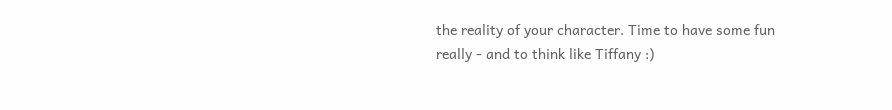the reality of your character. Time to have some fun really - and to think like Tiffany :)